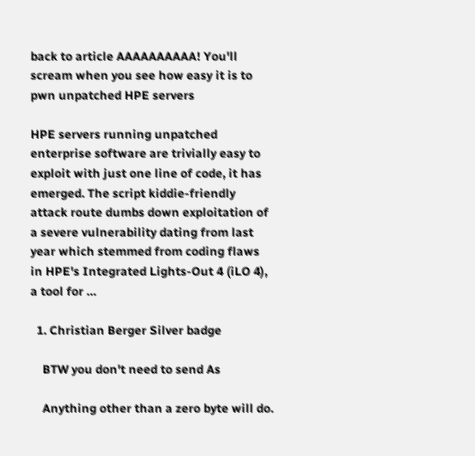back to article AAAAAAAAAA! You'll scream when you see how easy it is to pwn unpatched HPE servers

HPE servers running unpatched enterprise software are trivially easy to exploit with just one line of code, it has emerged. The script kiddie-friendly attack route dumbs down exploitation of a severe vulnerability dating from last year which stemmed from coding flaws in HPE's Integrated Lights-Out 4 (iLO 4), a tool for …

  1. Christian Berger Silver badge

    BTW you don't need to send As

    Anything other than a zero byte will do.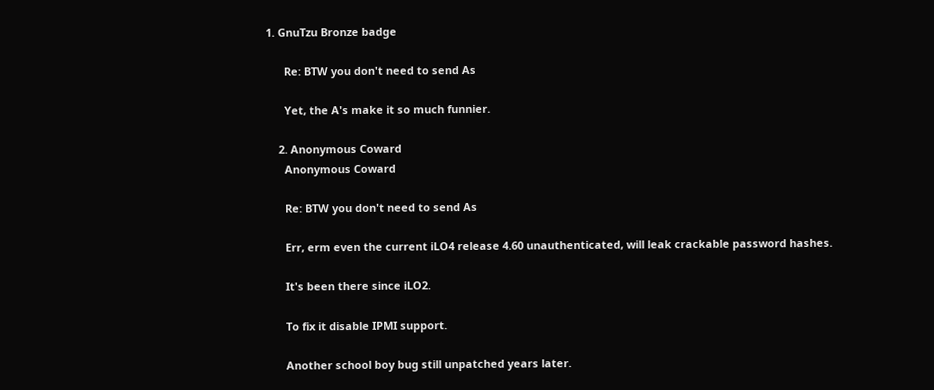1. GnuTzu Bronze badge

      Re: BTW you don't need to send As

      Yet, the A's make it so much funnier.

    2. Anonymous Coward
      Anonymous Coward

      Re: BTW you don't need to send As

      Err, erm even the current iLO4 release 4.60 unauthenticated, will leak crackable password hashes.

      It's been there since iLO2.

      To fix it disable IPMI support.

      Another school boy bug still unpatched years later.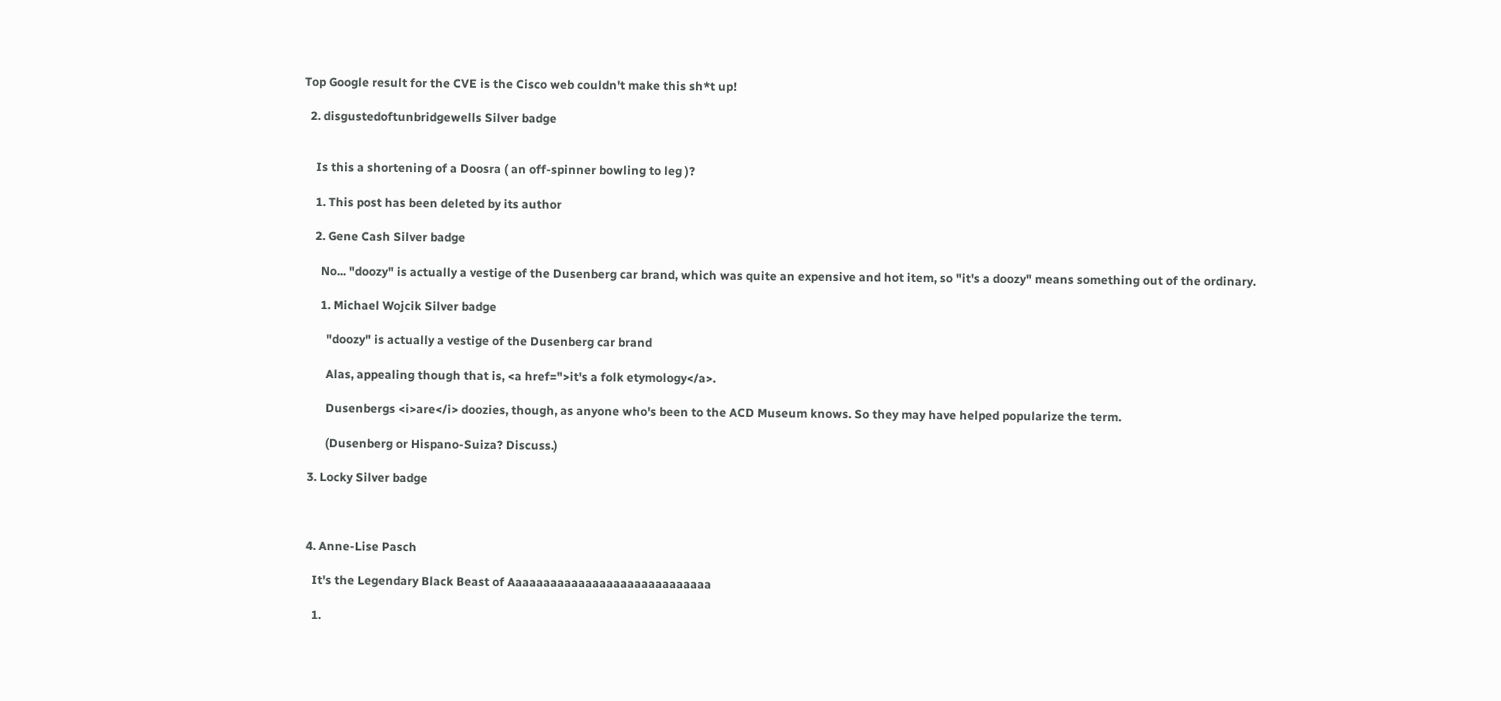Top Google result for the CVE is the Cisco web couldn't make this sh*t up!

  2. disgustedoftunbridgewells Silver badge


    Is this a shortening of a Doosra ( an off-spinner bowling to leg )?

    1. This post has been deleted by its author

    2. Gene Cash Silver badge

      No... "doozy" is actually a vestige of the Dusenberg car brand, which was quite an expensive and hot item, so "it's a doozy" means something out of the ordinary.

      1. Michael Wojcik Silver badge

        "doozy" is actually a vestige of the Dusenberg car brand

        Alas, appealing though that is, <a href=">it's a folk etymology</a>.

        Dusenbergs <i>are</i> doozies, though, as anyone who's been to the ACD Museum knows. So they may have helped popularize the term.

        (Dusenberg or Hispano-Suiza? Discuss.)

  3. Locky Silver badge



  4. Anne-Lise Pasch

    It's the Legendary Black Beast of Aaaaaaaaaaaaaaaaaaaaaaaaaaaaa

    1.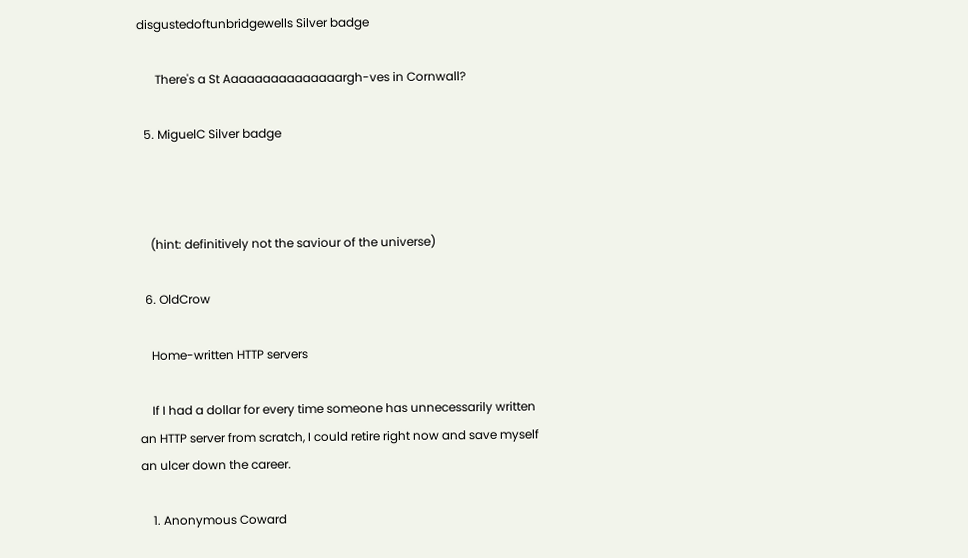disgustedoftunbridgewells Silver badge

      There's a St Aaaaaaaaaaaaaaargh-ves in Cornwall?

  5. MiguelC Silver badge



    (hint: definitively not the saviour of the universe)

  6. OldCrow

    Home-written HTTP servers

    If I had a dollar for every time someone has unnecessarily written an HTTP server from scratch, I could retire right now and save myself an ulcer down the career.

    1. Anonymous Coward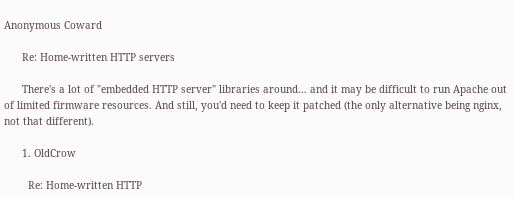Anonymous Coward

      Re: Home-written HTTP servers

      There's a lot of "embedded HTTP server" libraries around... and it may be difficult to run Apache out of limited firmware resources. And still, you'd need to keep it patched (the only alternative being nginx, not that different).

      1. OldCrow

        Re: Home-written HTTP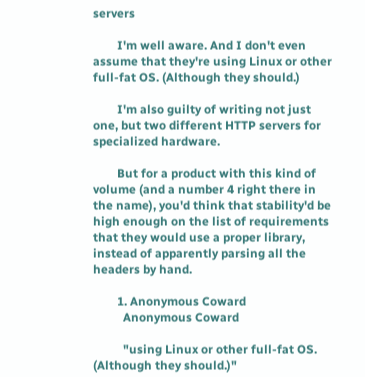servers

        I'm well aware. And I don't even assume that they're using Linux or other full-fat OS. (Although they should.)

        I'm also guilty of writing not just one, but two different HTTP servers for specialized hardware.

        But for a product with this kind of volume (and a number 4 right there in the name), you'd think that stability'd be high enough on the list of requirements that they would use a proper library, instead of apparently parsing all the headers by hand.

        1. Anonymous Coward
          Anonymous Coward

          "using Linux or other full-fat OS. (Although they should.)"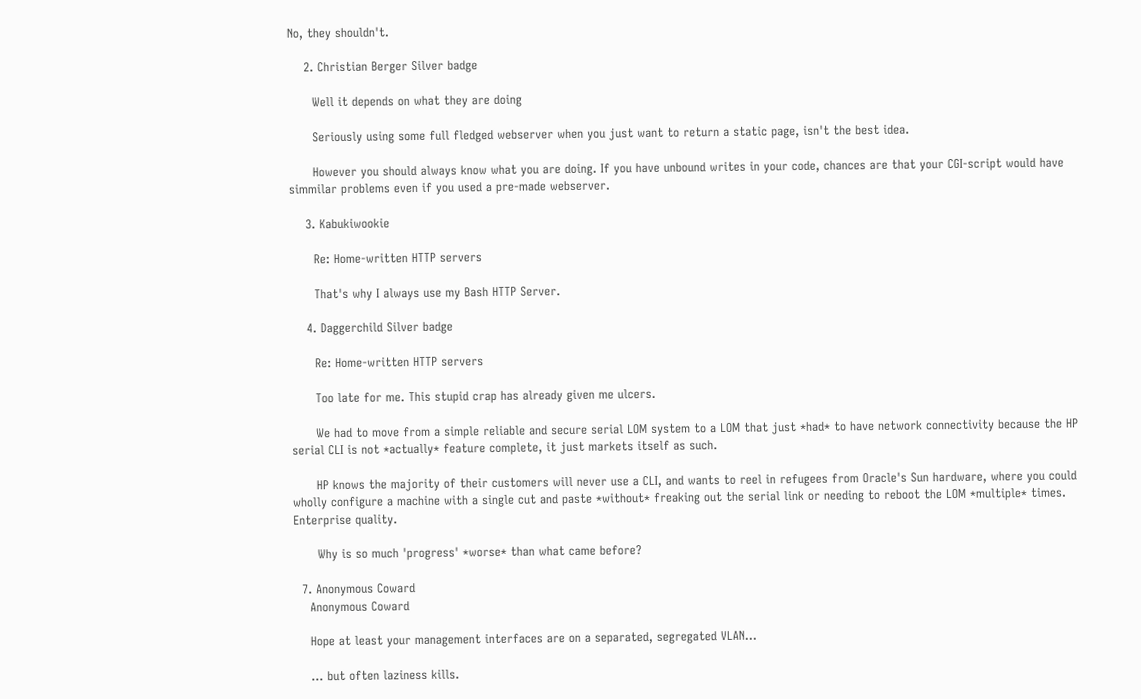No, they shouldn't.

    2. Christian Berger Silver badge

      Well it depends on what they are doing

      Seriously using some full fledged webserver when you just want to return a static page, isn't the best idea.

      However you should always know what you are doing. If you have unbound writes in your code, chances are that your CGI-script would have simmilar problems even if you used a pre-made webserver.

    3. Kabukiwookie

      Re: Home-written HTTP servers

      That's why I always use my Bash HTTP Server.

    4. Daggerchild Silver badge

      Re: Home-written HTTP servers

      Too late for me. This stupid crap has already given me ulcers.

      We had to move from a simple reliable and secure serial LOM system to a LOM that just *had* to have network connectivity because the HP serial CLI is not *actually* feature complete, it just markets itself as such.

      HP knows the majority of their customers will never use a CLI, and wants to reel in refugees from Oracle's Sun hardware, where you could wholly configure a machine with a single cut and paste *without* freaking out the serial link or needing to reboot the LOM *multiple* times. Enterprise quality.

      Why is so much 'progress' *worse* than what came before?

  7. Anonymous Coward
    Anonymous Coward

    Hope at least your management interfaces are on a separated, segregated VLAN...

    ... but often laziness kills.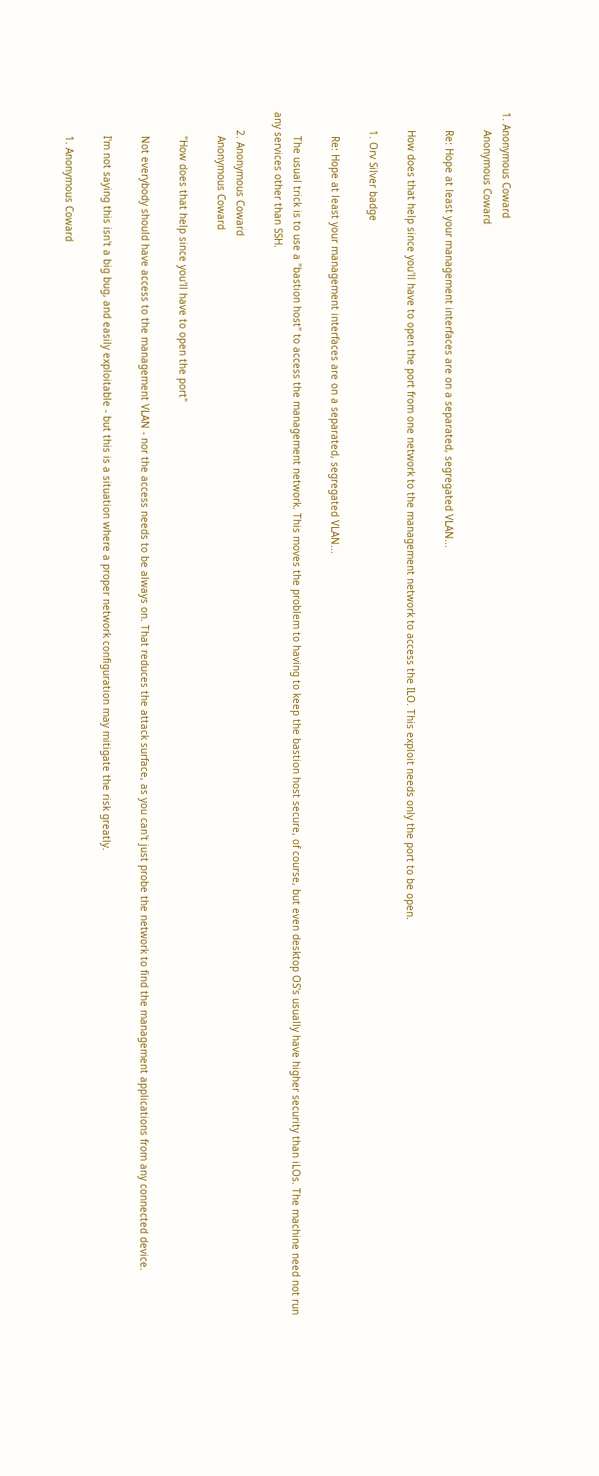1. Anonymous Coward
      Anonymous Coward

      Re: Hope at least your management interfaces are on a separated, segregated VLAN...

      How does that help since you'll have to open the port from one network to the management network to access the ILO. This exploit needs only the port to be open.

      1. Orv Silver badge

        Re: Hope at least your management interfaces are on a separated, segregated VLAN...

        The usual trick is to use a "bastion host" to access the management network. This moves the problem to having to keep the bastion host secure, of course, but even desktop OS's usually have higher security than iLOs. The machine need not run any services other than SSH.

      2. Anonymous Coward
        Anonymous Coward

        "How does that help since you'll have to open the port"

        Not everybody should have access to the management VLAN - nor the access needs to be always on. That reduces the attack surface, as you can't just probe the network to find the management applications from any connected device.

        I'm not saying this isn't a big bug, and easily exploitable - but this is a situation where a proper network configuration may mitigate the risk greatly.

        1. Anonymous Coward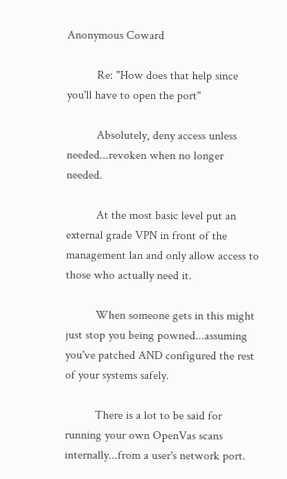Anonymous Coward

          Re: "How does that help since you'll have to open the port"

          Absolutely, deny access unless needed...revoken when no longer needed.

          At the most basic level put an external grade VPN in front of the management lan and only allow access to those who actually need it.

          When someone gets in this might just stop you being powned...assuming you've patched AND configured the rest of your systems safely.

          There is a lot to be said for running your own OpenVas scans internally...from a user's network port.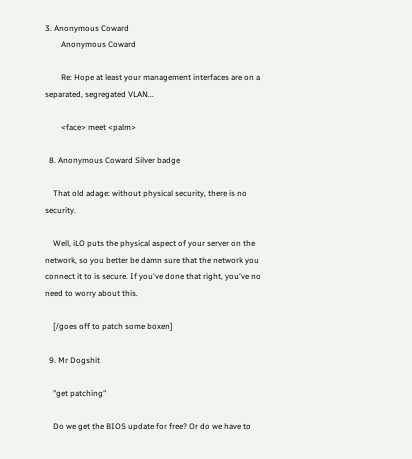3. Anonymous Coward
        Anonymous Coward

        Re: Hope at least your management interfaces are on a separated, segregated VLAN...

        <face> meet <palm>

  8. Anonymous Coward Silver badge

    That old adage: without physical security, there is no security.

    Well, iLO puts the physical aspect of your server on the network, so you better be damn sure that the network you connect it to is secure. If you've done that right, you've no need to worry about this.

    [/goes off to patch some boxen]

  9. Mr Dogshit

    "get patching"

    Do we get the BIOS update for free? Or do we have to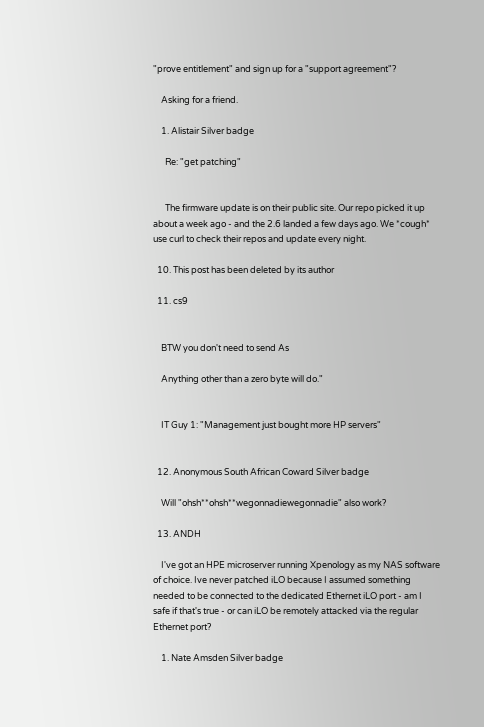"prove entitlement" and sign up for a "support agreement"?

    Asking for a friend.

    1. Alistair Silver badge

      Re: "get patching"


      The firmware update is on their public site. Our repo picked it up about a week ago - and the 2.6 landed a few days ago. We *cough* use curl to check their repos and update every night.

  10. This post has been deleted by its author

  11. cs9


    BTW you don't need to send As

    Anything other than a zero byte will do."


    IT Guy 1: "Management just bought more HP servers"


  12. Anonymous South African Coward Silver badge

    Will "ohsh**ohsh**wegonnadiewegonnadie" also work?

  13. ANDH

    I've got an HPE microserver running Xpenology as my NAS software of choice. Ive never patched iLO because I assumed something needed to be connected to the dedicated Ethernet iLO port - am I safe if that's true - or can iLO be remotely attacked via the regular Ethernet port?

    1. Nate Amsden Silver badge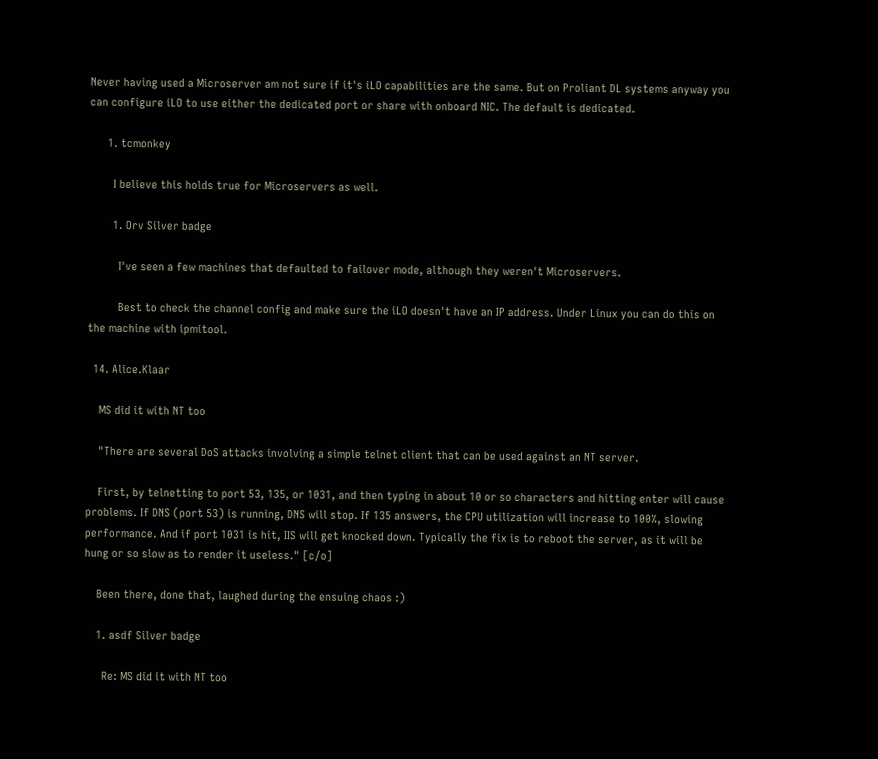Never having used a Microserver am not sure if it's iLO capabilities are the same. But on Proliant DL systems anyway you can configure iLO to use either the dedicated port or share with onboard NIC. The default is dedicated.

      1. tcmonkey

        I believe this holds true for Microservers as well.

        1. Orv Silver badge

          I've seen a few machines that defaulted to failover mode, although they weren't Microservers.

          Best to check the channel config and make sure the iLO doesn't have an IP address. Under Linux you can do this on the machine with ipmitool.

  14. Alice.Klaar

    MS did it with NT too

    "There are several DoS attacks involving a simple telnet client that can be used against an NT server.

    First, by telnetting to port 53, 135, or 1031, and then typing in about 10 or so characters and hitting enter will cause problems. If DNS (port 53) is running, DNS will stop. If 135 answers, the CPU utilization will increase to 100%, slowing performance. And if port 1031 is hit, IIS will get knocked down. Typically the fix is to reboot the server, as it will be hung or so slow as to render it useless." [c/o]

    Been there, done that, laughed during the ensuing chaos :)

    1. asdf Silver badge

      Re: MS did it with NT too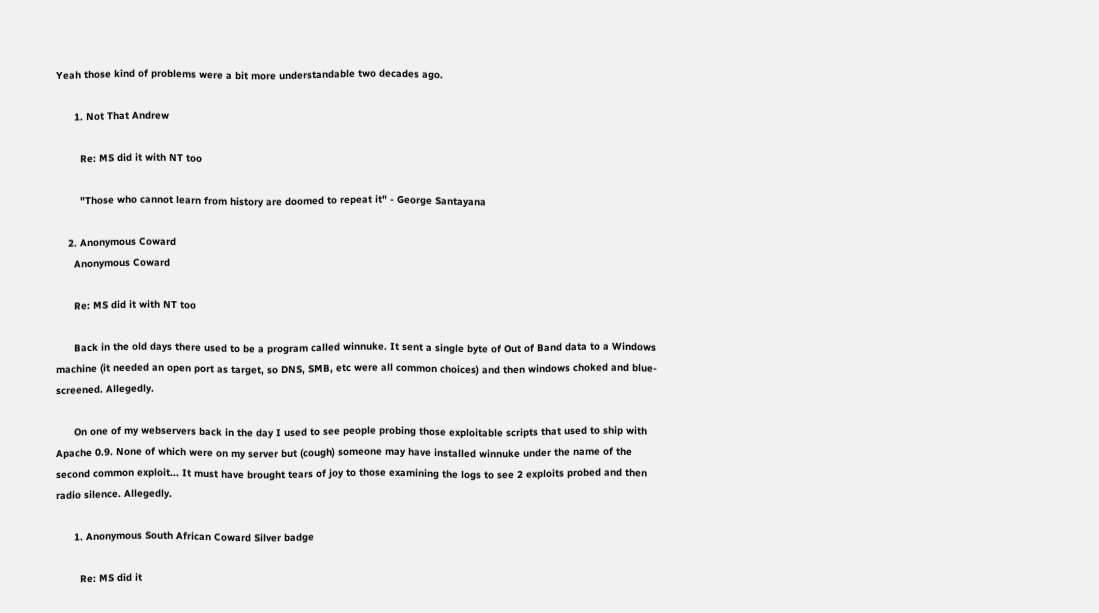Yeah those kind of problems were a bit more understandable two decades ago.

      1. Not That Andrew

        Re: MS did it with NT too

        "Those who cannot learn from history are doomed to repeat it" - George Santayana

    2. Anonymous Coward
      Anonymous Coward

      Re: MS did it with NT too

      Back in the old days there used to be a program called winnuke. It sent a single byte of Out of Band data to a Windows machine (it needed an open port as target, so DNS, SMB, etc were all common choices) and then windows choked and blue-screened. Allegedly.

      On one of my webservers back in the day I used to see people probing those exploitable scripts that used to ship with Apache 0.9. None of which were on my server but (cough) someone may have installed winnuke under the name of the second common exploit... It must have brought tears of joy to those examining the logs to see 2 exploits probed and then radio silence. Allegedly.

      1. Anonymous South African Coward Silver badge

        Re: MS did it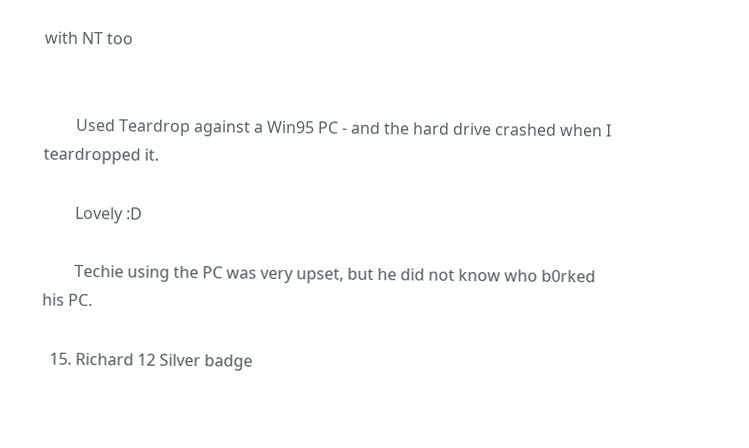with NT too


        Used Teardrop against a Win95 PC - and the hard drive crashed when I teardropped it.

        Lovely :D

        Techie using the PC was very upset, but he did not know who b0rked his PC.

  15. Richard 12 Silver badge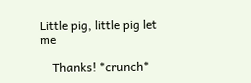Little pig, little pig let me

    Thanks! *crunch*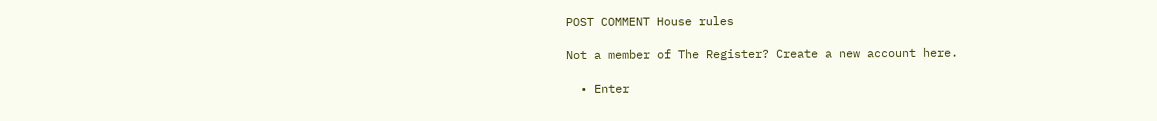POST COMMENT House rules

Not a member of The Register? Create a new account here.

  • Enter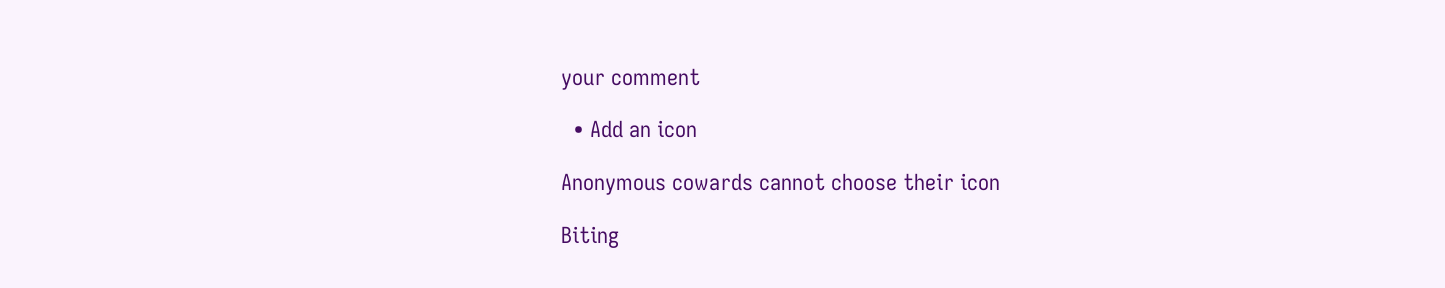your comment

  • Add an icon

Anonymous cowards cannot choose their icon

Biting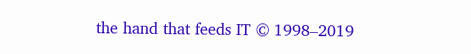the hand that feeds IT © 1998–2019